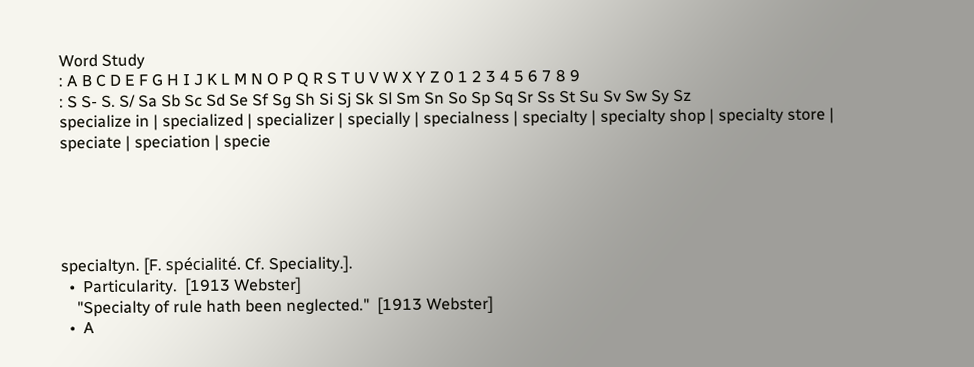Word Study
: A B C D E F G H I J K L M N O P Q R S T U V W X Y Z 0 1 2 3 4 5 6 7 8 9
: S S- S. S/ Sa Sb Sc Sd Se Sf Sg Sh Si Sj Sk Sl Sm Sn So Sp Sq Sr Ss St Su Sv Sw Sy Sz
specialize in | specialized | specializer | specially | specialness | specialty | specialty shop | specialty store | speciate | speciation | specie





specialtyn. [F. spécialité. Cf. Speciality.].
  •  Particularity.  [1913 Webster]
    "Specialty of rule hath been neglected."  [1913 Webster]
  •  A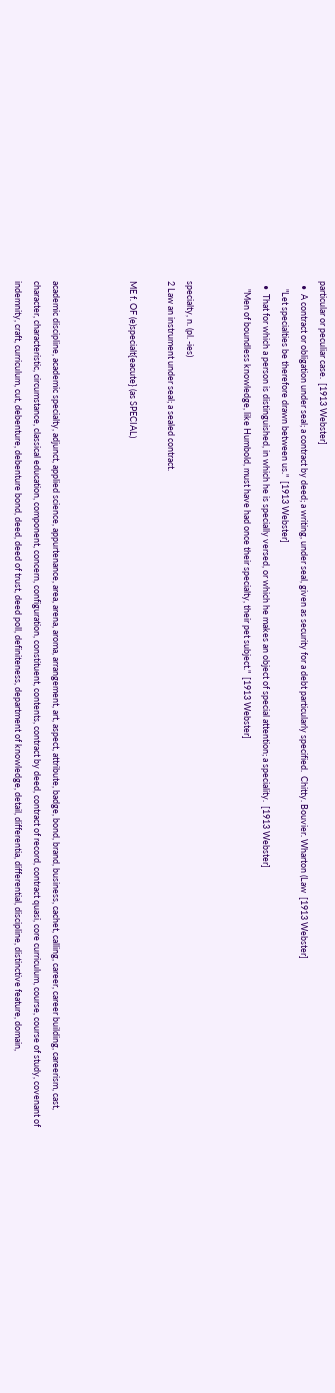particular or peculiar case.  [1913 Webster]
  •  A contract or obligation under seal; a contract by deed; a writing, under seal, given as security for a debt particularly specified.  Chitty. Bouvier. Wharton (Law  [1913 Webster]
    "Let specialties be therefore drawn between us."  [1913 Webster]
  •  That for which a person is distinguished, in which he is specially versed, or which he makes an object of special attention; a speciality.  [1913 Webster]
    "Men of boundless knowledge, like Humbold, must have had once their specialty, their pet subject."  [1913 Webster]


specialty, n. (pl. -ies)
2 Law an instrument under seal; a sealed contract.

ME f. OF (e)specialt{eacute} (as SPECIAL)



academic discipline, academic specialty, adjunct, applied science, appurtenance, area, arena, aroma, arrangement, art, aspect, attribute, badge, bond, brand, business, cachet, calling, career, career building, careerism, cast, character, characteristic, circumstance, classical education, component, concern, configuration, constituent, contents, contract by deed, contract of record, contract quasi, core curriculum, course, course of study, covenant of indemnity, craft, curriculum, cut, debenture, debenture bond, deed, deed of trust, deed poll, definiteness, department of knowledge, detail, differentia, differential, discipline, distinctive feature, domain,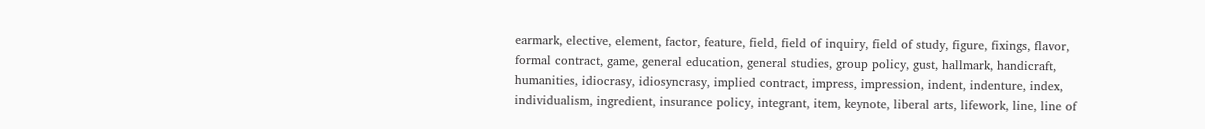earmark, elective, element, factor, feature, field, field of inquiry, field of study, figure, fixings, flavor, formal contract, game, general education, general studies, group policy, gust, hallmark, handicraft, humanities, idiocrasy, idiosyncrasy, implied contract, impress, impression, indent, indenture, index, individualism, ingredient, insurance policy, integrant, item, keynote, liberal arts, lifework, line, line of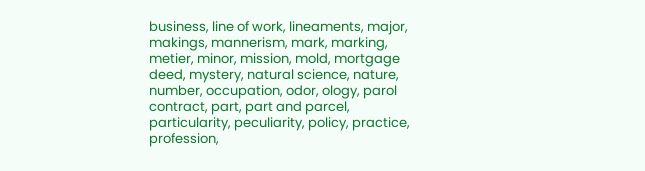business, line of work, lineaments, major, makings, mannerism, mark, marking, metier, minor, mission, mold, mortgage deed, mystery, natural science, nature, number, occupation, odor, ology, parol contract, part, part and parcel, particularity, peculiarity, policy, practice, profession,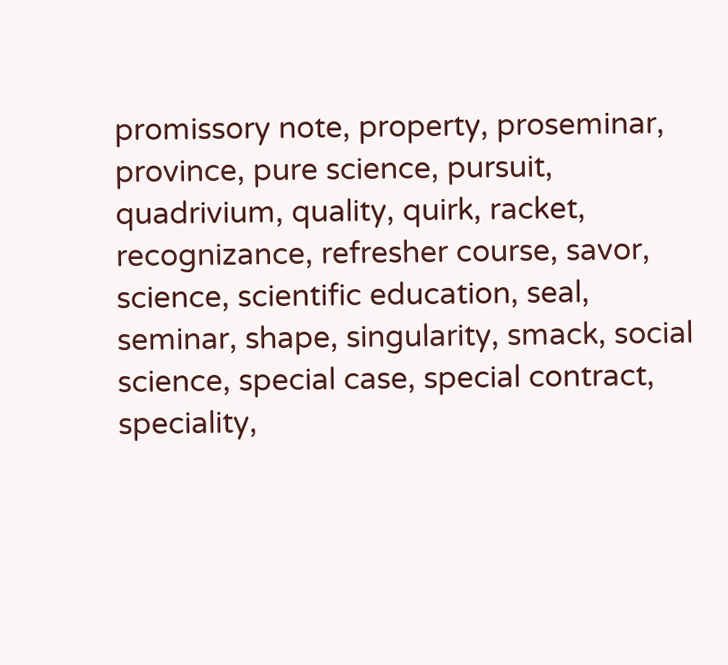promissory note, property, proseminar, province, pure science, pursuit, quadrivium, quality, quirk, racket, recognizance, refresher course, savor, science, scientific education, seal, seminar, shape, singularity, smack, social science, special case, special contract, speciality,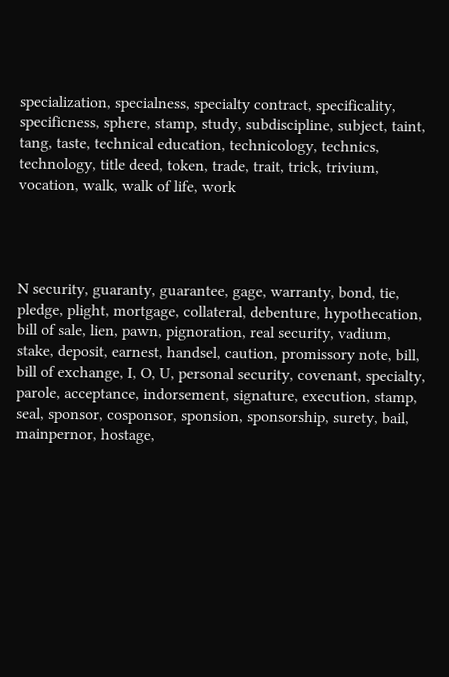specialization, specialness, specialty contract, specificality, specificness, sphere, stamp, study, subdiscipline, subject, taint, tang, taste, technical education, technicology, technics, technology, title deed, token, trade, trait, trick, trivium, vocation, walk, walk of life, work




N security, guaranty, guarantee, gage, warranty, bond, tie, pledge, plight, mortgage, collateral, debenture, hypothecation, bill of sale, lien, pawn, pignoration, real security, vadium, stake, deposit, earnest, handsel, caution, promissory note, bill, bill of exchange, I, O, U, personal security, covenant, specialty, parole, acceptance, indorsement, signature, execution, stamp, seal, sponsor, cosponsor, sponsion, sponsorship, surety, bail, mainpernor, hostage,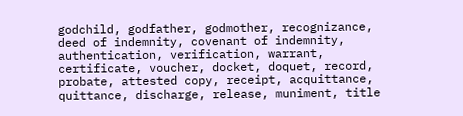godchild, godfather, godmother, recognizance, deed of indemnity, covenant of indemnity, authentication, verification, warrant, certificate, voucher, docket, doquet, record, probate, attested copy, receipt, acquittance, quittance, discharge, release, muniment, title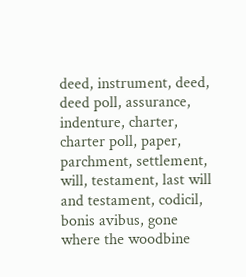deed, instrument, deed, deed poll, assurance, indenture, charter, charter poll, paper, parchment, settlement, will, testament, last will and testament, codicil, bonis avibus, gone where the woodbine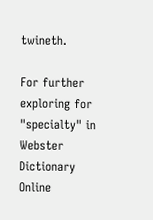twineth.

For further exploring for "specialty" in Webster Dictionary Online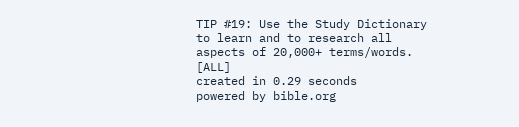TIP #19: Use the Study Dictionary to learn and to research all aspects of 20,000+ terms/words. [ALL]
created in 0.29 seconds
powered by bible.org